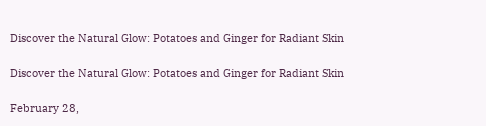Discover the Natural Glow: Potatoes and Ginger for Radiant Skin

Discover the Natural Glow: Potatoes and Ginger for Radiant Skin

February 28,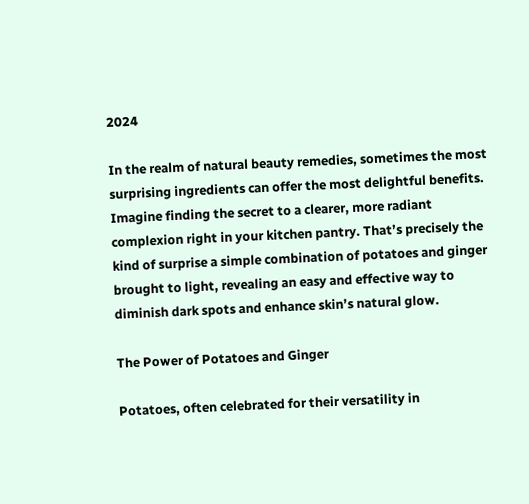2024

In the realm of natural beauty remedies, sometimes the most surprising ingredients can offer the most delightful benefits. Imagine finding the secret to a clearer, more radiant complexion right in your kitchen pantry. That’s precisely the kind of surprise a simple combination of potatoes and ginger brought to light, revealing an easy and effective way to diminish dark spots and enhance skin’s natural glow.

The Power of Potatoes and Ginger

Potatoes, often celebrated for their versatility in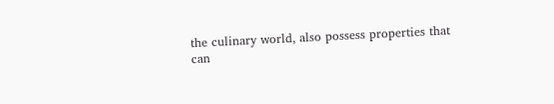the culinary world, also possess properties that can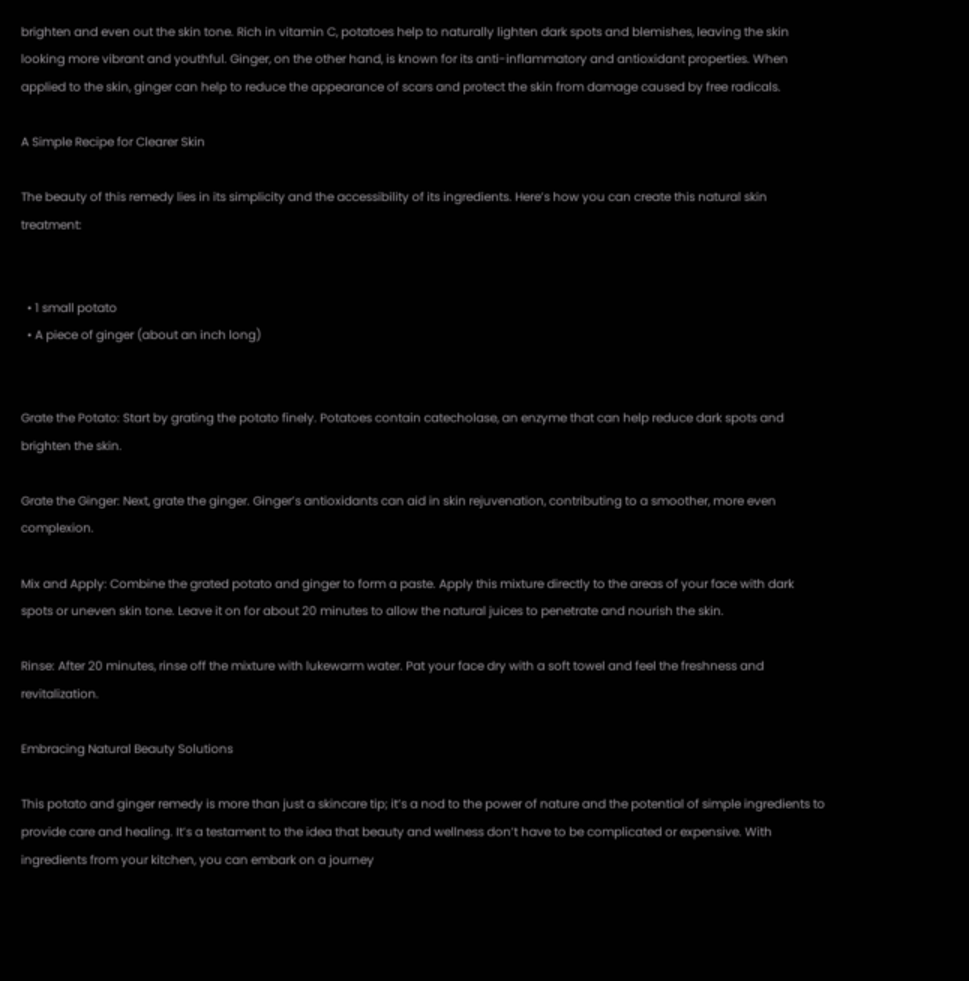brighten and even out the skin tone. Rich in vitamin C, potatoes help to naturally lighten dark spots and blemishes, leaving the skin looking more vibrant and youthful. Ginger, on the other hand, is known for its anti-inflammatory and antioxidant properties. When applied to the skin, ginger can help to reduce the appearance of scars and protect the skin from damage caused by free radicals.

A Simple Recipe for Clearer Skin

The beauty of this remedy lies in its simplicity and the accessibility of its ingredients. Here’s how you can create this natural skin treatment:


  • 1 small potato
  • A piece of ginger (about an inch long)


Grate the Potato: Start by grating the potato finely. Potatoes contain catecholase, an enzyme that can help reduce dark spots and brighten the skin.

Grate the Ginger: Next, grate the ginger. Ginger’s antioxidants can aid in skin rejuvenation, contributing to a smoother, more even complexion.

Mix and Apply: Combine the grated potato and ginger to form a paste. Apply this mixture directly to the areas of your face with dark spots or uneven skin tone. Leave it on for about 20 minutes to allow the natural juices to penetrate and nourish the skin.

Rinse: After 20 minutes, rinse off the mixture with lukewarm water. Pat your face dry with a soft towel and feel the freshness and revitalization.

Embracing Natural Beauty Solutions

This potato and ginger remedy is more than just a skincare tip; it’s a nod to the power of nature and the potential of simple ingredients to provide care and healing. It’s a testament to the idea that beauty and wellness don’t have to be complicated or expensive. With ingredients from your kitchen, you can embark on a journey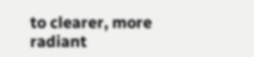to clearer, more radiant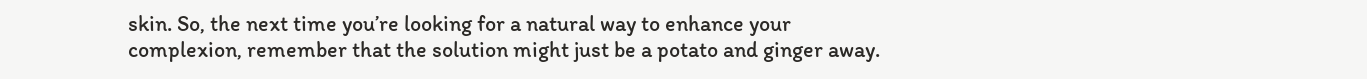skin. So, the next time you’re looking for a natural way to enhance your complexion, remember that the solution might just be a potato and ginger away.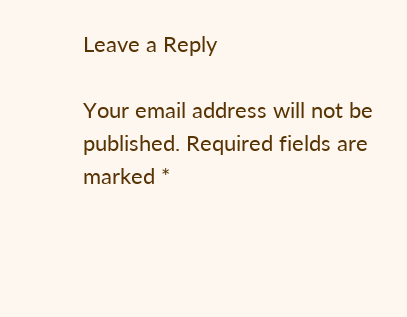Leave a Reply

Your email address will not be published. Required fields are marked *